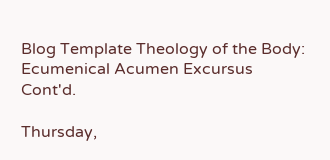Blog Template Theology of the Body: Ecumenical Acumen Excursus Cont'd.

Thursday,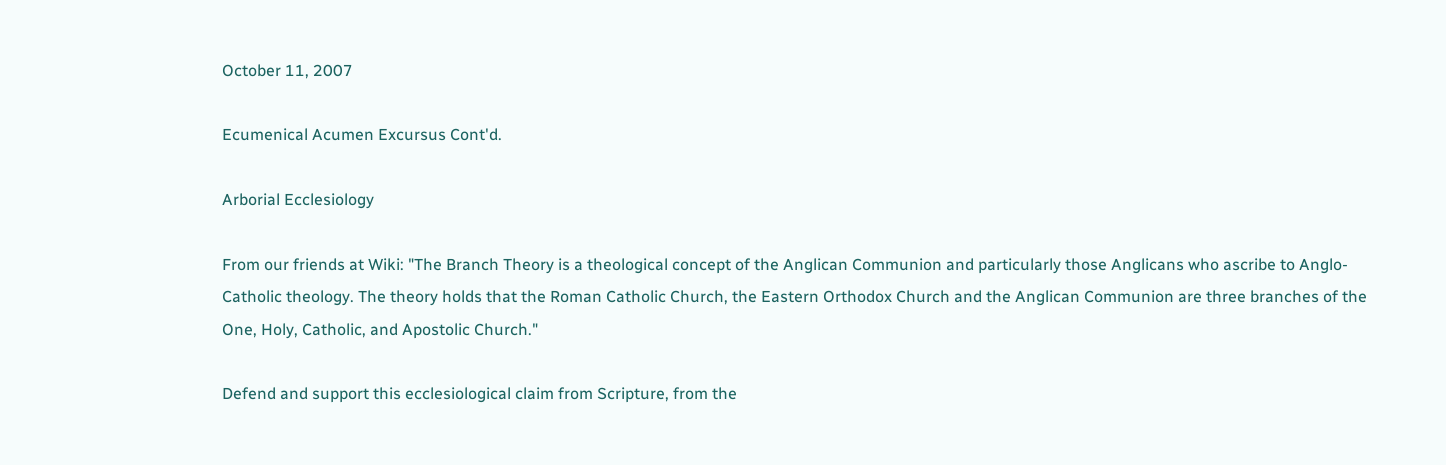October 11, 2007

Ecumenical Acumen Excursus Cont'd.

Arborial Ecclesiology

From our friends at Wiki: "The Branch Theory is a theological concept of the Anglican Communion and particularly those Anglicans who ascribe to Anglo-Catholic theology. The theory holds that the Roman Catholic Church, the Eastern Orthodox Church and the Anglican Communion are three branches of the One, Holy, Catholic, and Apostolic Church."

Defend and support this ecclesiological claim from Scripture, from the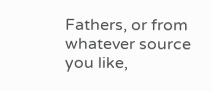Fathers, or from whatever source you like,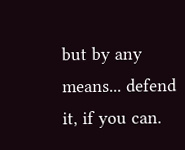but by any means... defend it, if you can.